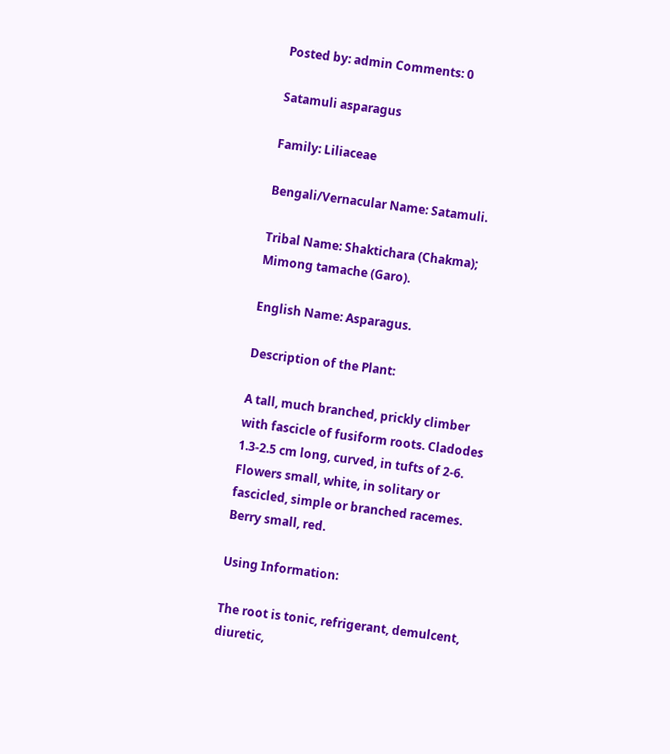Posted by: admin Comments: 0

Satamuli asparagus

Family: Liliaceae

Bengali/Vernacular Name: Satamuli.

Tribal Name: Shaktichara (Chakma); Mimong tamache (Garo).

English Name: Asparagus.

Description of the Plant:

A tall, much branched, prickly climber with fascicle of fusiform roots. Cladodes 1.3-2.5 cm long, curved, in tufts of 2-6. Flowers small, white, in solitary or fascicled, simple or branched racemes. Berry small, red.

Using Information:

The root is tonic, refrigerant, demulcent, diuretic,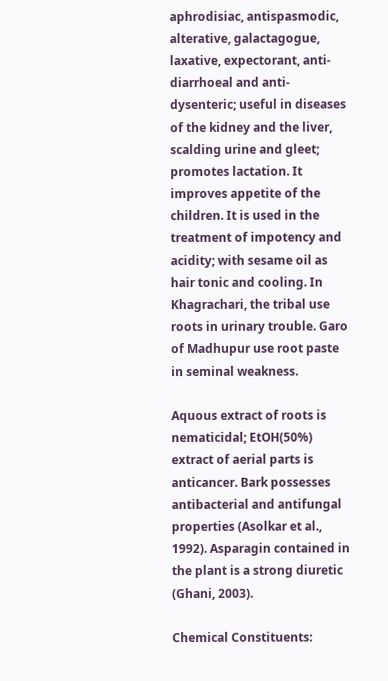aphrodisiac, antispasmodic, alterative, galactagogue, laxative, expectorant, anti-diarrhoeal and anti-dysenteric; useful in diseases of the kidney and the liver, scalding urine and gleet; promotes lactation. It improves appetite of the children. It is used in the treatment of impotency and acidity; with sesame oil as hair tonic and cooling. In Khagrachari, the tribal use roots in urinary trouble. Garo of Madhupur use root paste in seminal weakness.

Aquous extract of roots is nematicidal; EtOH(50%) extract of aerial parts is anticancer. Bark possesses antibacterial and antifungal properties (Asolkar et al., 1992). Asparagin contained in the plant is a strong diuretic (Ghani, 2003).

Chemical Constituents: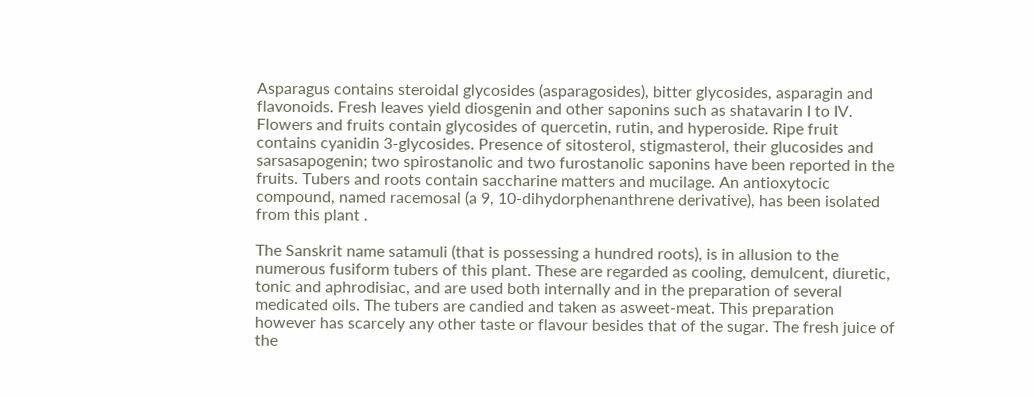Asparagus contains steroidal glycosides (asparagosides), bitter glycosides, asparagin and flavonoids. Fresh leaves yield diosgenin and other saponins such as shatavarin I to IV. Flowers and fruits contain glycosides of quercetin, rutin, and hyperoside. Ripe fruit contains cyanidin 3-glycosides. Presence of sitosterol, stigmasterol, their glucosides and sarsasapogenin; two spirostanolic and two furostanolic saponins have been reported in the fruits. Tubers and roots contain saccharine matters and mucilage. An antioxytocic compound, named racemosal (a 9, 10-dihydorphenanthrene derivative), has been isolated from this plant .

The Sanskrit name satamuli (that is possessing a hundred roots), is in allusion to the numerous fusiform tubers of this plant. These are regarded as cooling, demulcent, diuretic, tonic and aphrodisiac, and are used both internally and in the preparation of several medicated oils. The tubers are candied and taken as asweet-meat. This preparation however has scarcely any other taste or flavour besides that of the sugar. The fresh juice of the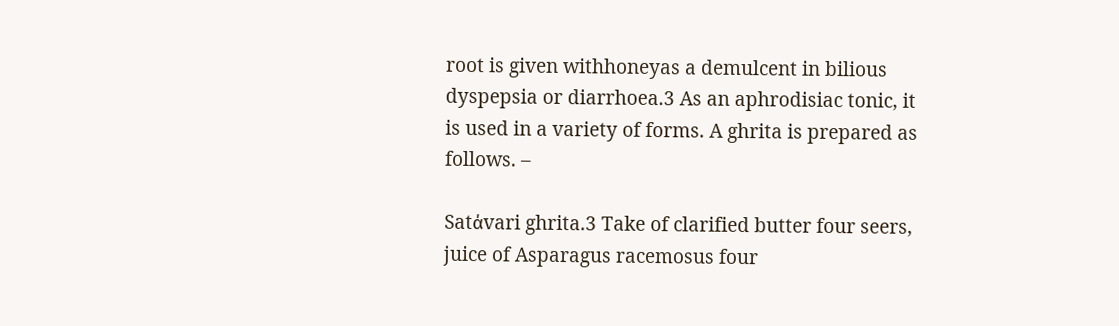root is given withhoneyas a demulcent in bilious dyspepsia or diarrhoea.3 As an aphrodisiac tonic, it is used in a variety of forms. A ghrita is prepared as follows. –

Satάvari ghrita.3 Take of clarified butter four seers, juice of Asparagus racemosus four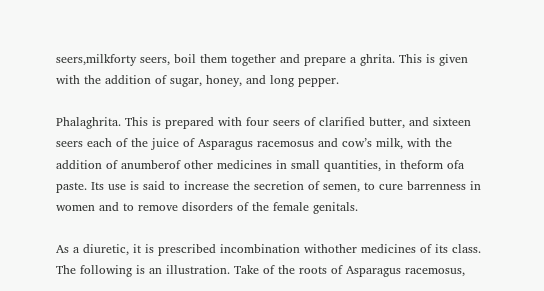seers,milkforty seers, boil them together and prepare a ghrita. This is given with the addition of sugar, honey, and long pepper.

Phalaghrita. This is prepared with four seers of clarified butter, and sixteen seers each of the juice of Asparagus racemosus and cow’s milk, with the addition of anumberof other medicines in small quantities, in theform ofa paste. Its use is said to increase the secretion of semen, to cure barrenness in women and to remove disorders of the female genitals.

As a diuretic, it is prescribed incombination withother medicines of its class. The following is an illustration. Take of the roots of Asparagus racemosus,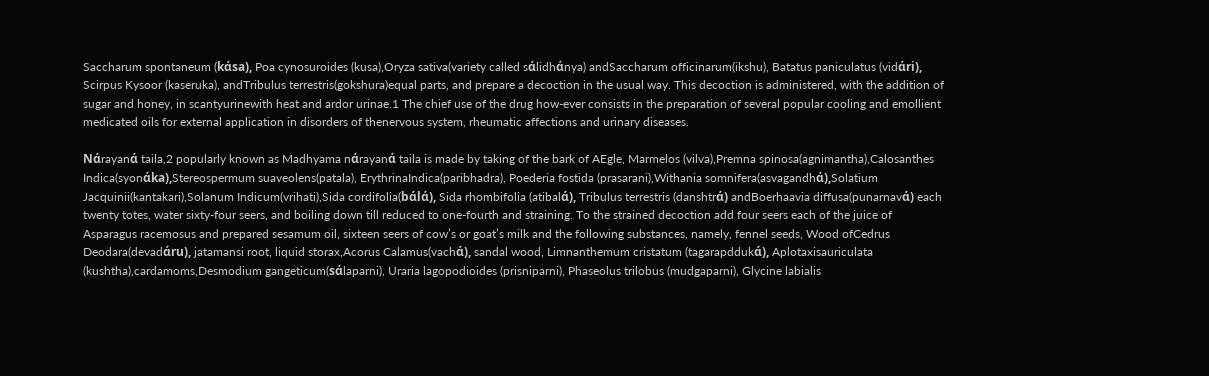Saccharum spontaneum (kάsa), Poa cynosuroides (kusa),Oryza sativa(variety called sάlidhάnya) andSaccharum officinarum(ikshu), Batatus paniculatus (vidάri), Scirpus Kysoor (kaseruka), andTribulus terrestris(gokshura)equal parts, and prepare a decoction in the usual way. This decoction is administered, with the addition of sugar and honey, in scantyurinewith heat and ardor urinae.1 The chief use of the drug how-ever consists in the preparation of several popular cooling and emollient medicated oils for external application in disorders of thenervous system, rheumatic affections and urinary diseases.

Nάrayanά taila,2 popularly known as Madhyama nάrayanά taila is made by taking of the bark of AEgle, Marmelos (vilva),Premna spinosa(agnimantha),Calosanthes Indica(syonάka),Stereospermum suaveolens(patala), ErythrinaIndica(paribhadra), Poederia fostida (prasarani),Withania somnifera(asvagandhά),Solatium Jacquinii(kantakari),Solanum Indicum(vrihati),Sida cordifolia(bάlά), Sida rhombifolia (atibalά), Tribulus terrestris (danshtrά) andBoerhaavia diffusa(punarnavά) each twenty totes, water sixty-four seers, and boiling down till reduced to one-fourth and straining. To the strained decoction add four seers each of the juice of Asparagus racemosus and prepared sesamum oil, sixteen seers of cow’s or goat’s milk and the following substances, namely, fennel seeds, Wood ofCedrus Deodara(devadάru), jatamansi root, liquid storax,Acorus Calamus(vachά), sandal wood, Limnanthemum cristatum (tagarapddukά), Aplotaxisauriculata (kushtha),cardamoms,Desmodium gangeticum(sάlaparni), Uraria lagopodioides (prisniparni), Phaseolus trilobus (mudgaparni), Glycine labialis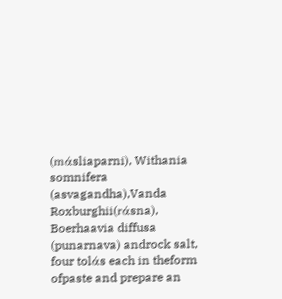(mάsliaparni), Withania somnifera (asvagandha),Vanda Roxburghii(rάsna), Boerhaavia diffusa (punarnava) androck salt, four tolάs each in theform ofpaste and prepare an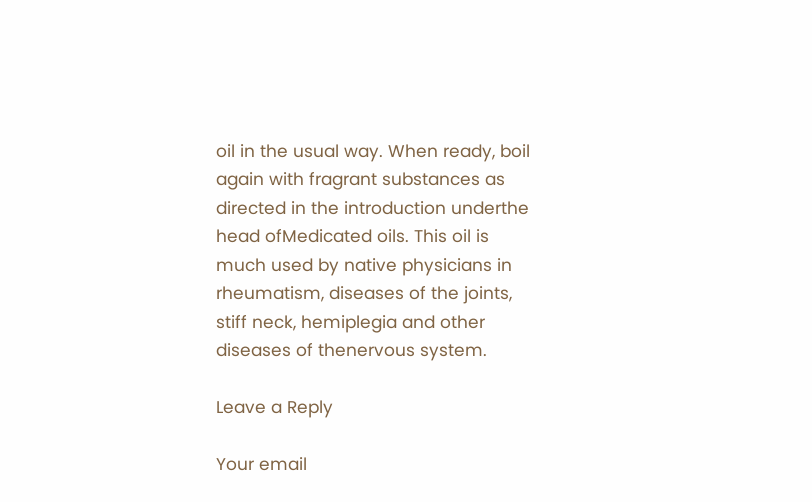oil in the usual way. When ready, boil again with fragrant substances as directed in the introduction underthe head ofMedicated oils. This oil is much used by native physicians in rheumatism, diseases of the joints, stiff neck, hemiplegia and other diseases of thenervous system.

Leave a Reply

Your email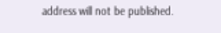address will not be published.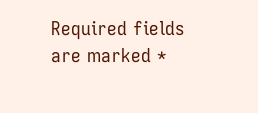Required fields are marked *